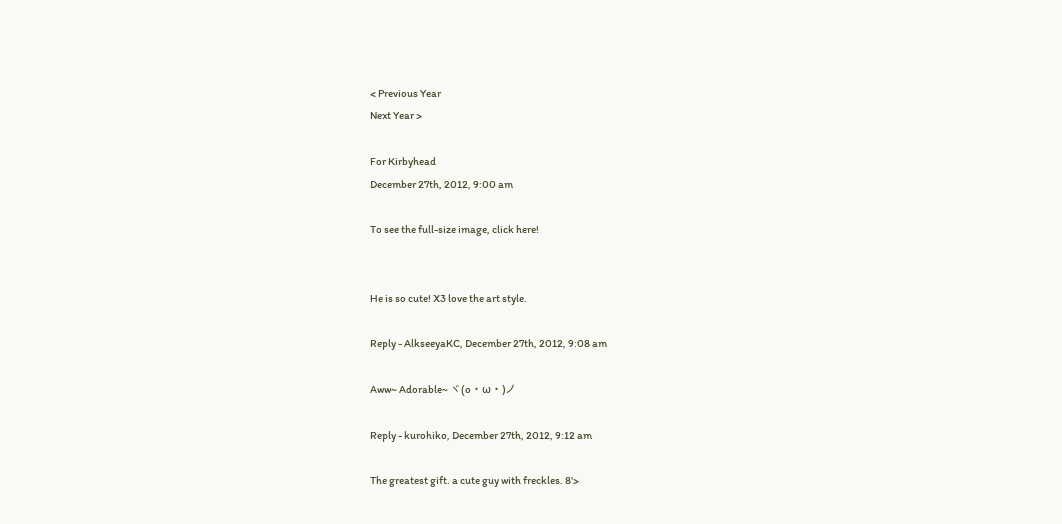< Previous Year
Next Year >

For Kirbyhead
December 27th, 2012, 9:00 am

To see the full-size image, click here!


He is so cute! X3 love the art style.

Reply - AlkseeyaKC, December 27th, 2012, 9:08 am

Aww~ Adorable~ ヾ(o・ω・)ノ

Reply - kurohiko, December 27th, 2012, 9:12 am

The greatest gift. a cute guy with freckles. 8'>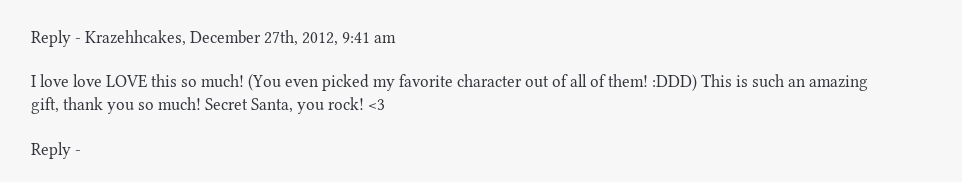Reply - Krazehhcakes, December 27th, 2012, 9:41 am

I love love LOVE this so much! (You even picked my favorite character out of all of them! :DDD) This is such an amazing gift, thank you so much! Secret Santa, you rock! <3

Reply -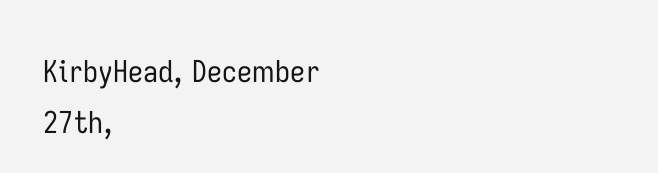KirbyHead, December 27th,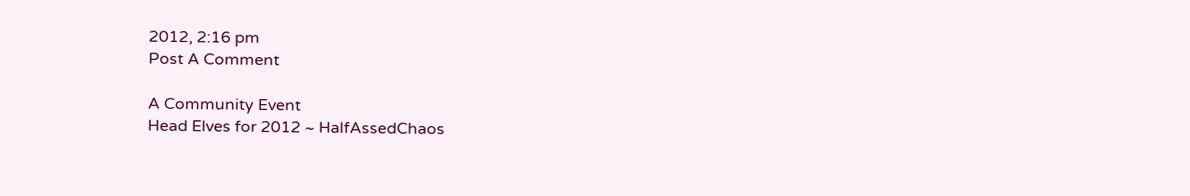2012, 2:16 pm
Post A Comment

A Community Event
Head Elves for 2012 ~ HalfAssedChaos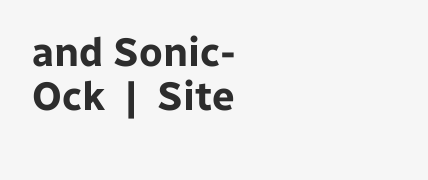and Sonic-Ock  |  Site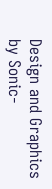Design and Graphics by Sonic-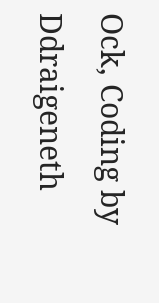Ock, Coding by Ddraigeneth